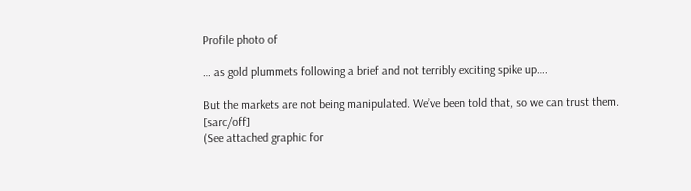Profile photo of

… as gold plummets following a brief and not terribly exciting spike up….

But the markets are not being manipulated. We’ve been told that, so we can trust them. [sarc/off]
(See attached graphic for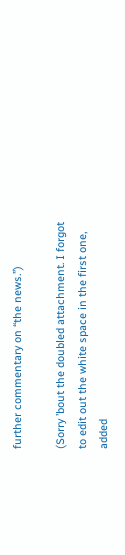further commentary on “the news.”)

(Sorry ’bout the doubled attachment. I forgot to edit out the white space in the first one, added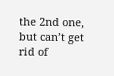the 2nd one, but can’t get rid of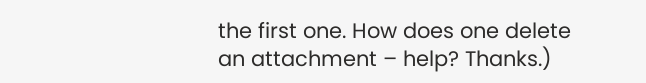the first one. How does one delete an attachment – help? Thanks.)